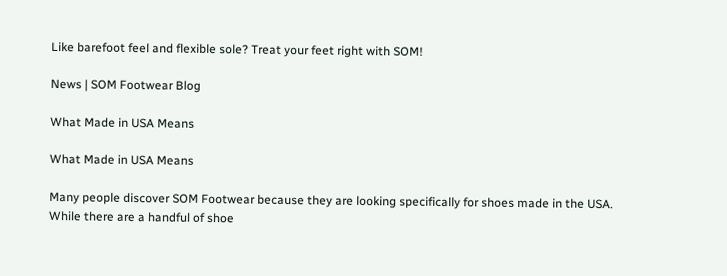Like barefoot feel and flexible sole? Treat your feet right with SOM!

News | SOM Footwear Blog

What Made in USA Means

What Made in USA Means

Many people discover SOM Footwear because they are looking specifically for shoes made in the USA. While there are a handful of shoe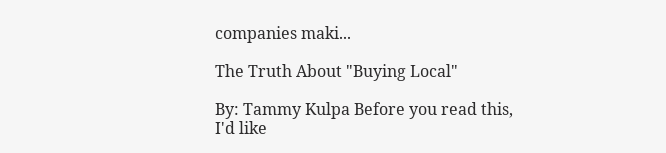companies maki...

The Truth About "Buying Local"

By: Tammy Kulpa Before you read this, I'd like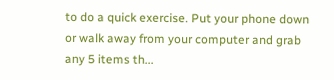to do a quick exercise. Put your phone down or walk away from your computer and grab any 5 items th...